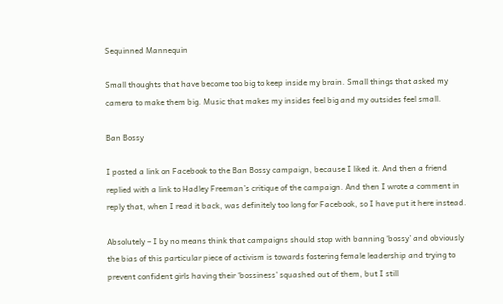Sequinned Mannequin

Small thoughts that have become too big to keep inside my brain. Small things that asked my camera to make them big. Music that makes my insides feel big and my outsides feel small.

Ban Bossy

I posted a link on Facebook to the Ban Bossy campaign, because I liked it. And then a friend replied with a link to Hadley Freeman’s critique of the campaign. And then I wrote a comment in reply that, when I read it back, was definitely too long for Facebook, so I have put it here instead.

Absolutely – I by no means think that campaigns should stop with banning ‘bossy’ and obviously the bias of this particular piece of activism is towards fostering female leadership and trying to prevent confident girls having their ‘bossiness’ squashed out of them, but I still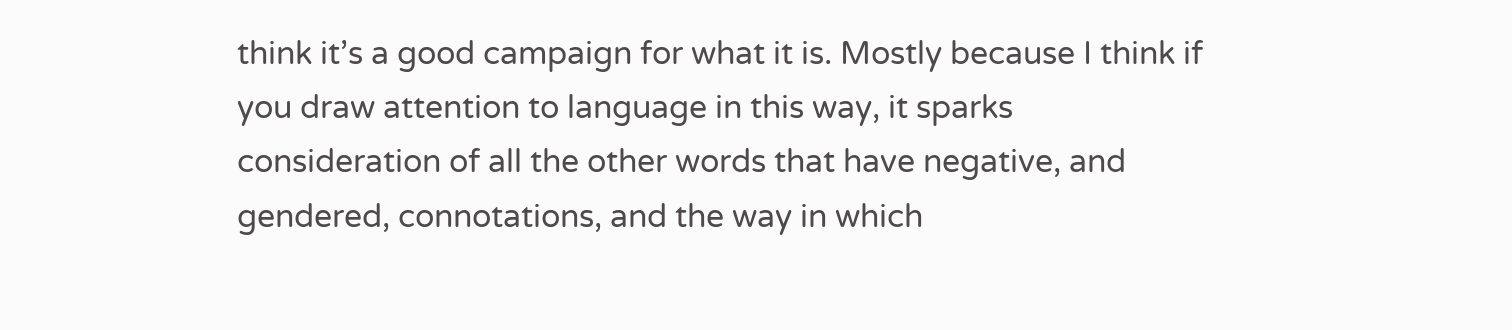think it’s a good campaign for what it is. Mostly because I think if you draw attention to language in this way, it sparks consideration of all the other words that have negative, and gendered, connotations, and the way in which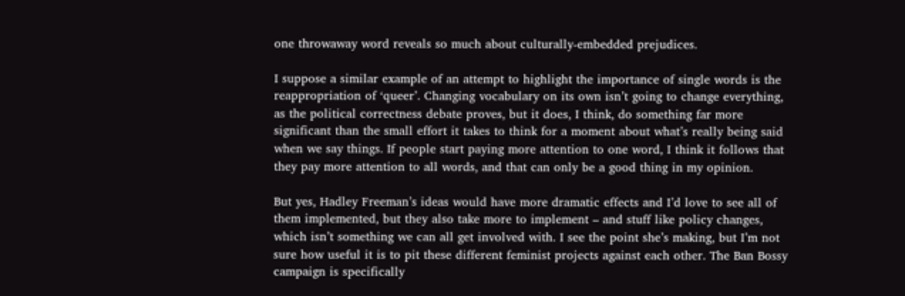one throwaway word reveals so much about culturally-embedded prejudices.

I suppose a similar example of an attempt to highlight the importance of single words is the reappropriation of ‘queer’. Changing vocabulary on its own isn’t going to change everything, as the political correctness debate proves, but it does, I think, do something far more significant than the small effort it takes to think for a moment about what’s really being said when we say things. If people start paying more attention to one word, I think it follows that they pay more attention to all words, and that can only be a good thing in my opinion.

But yes, Hadley Freeman’s ideas would have more dramatic effects and I’d love to see all of them implemented, but they also take more to implement – and stuff like policy changes, which isn’t something we can all get involved with. I see the point she’s making, but I’m not sure how useful it is to pit these different feminist projects against each other. The Ban Bossy campaign is specifically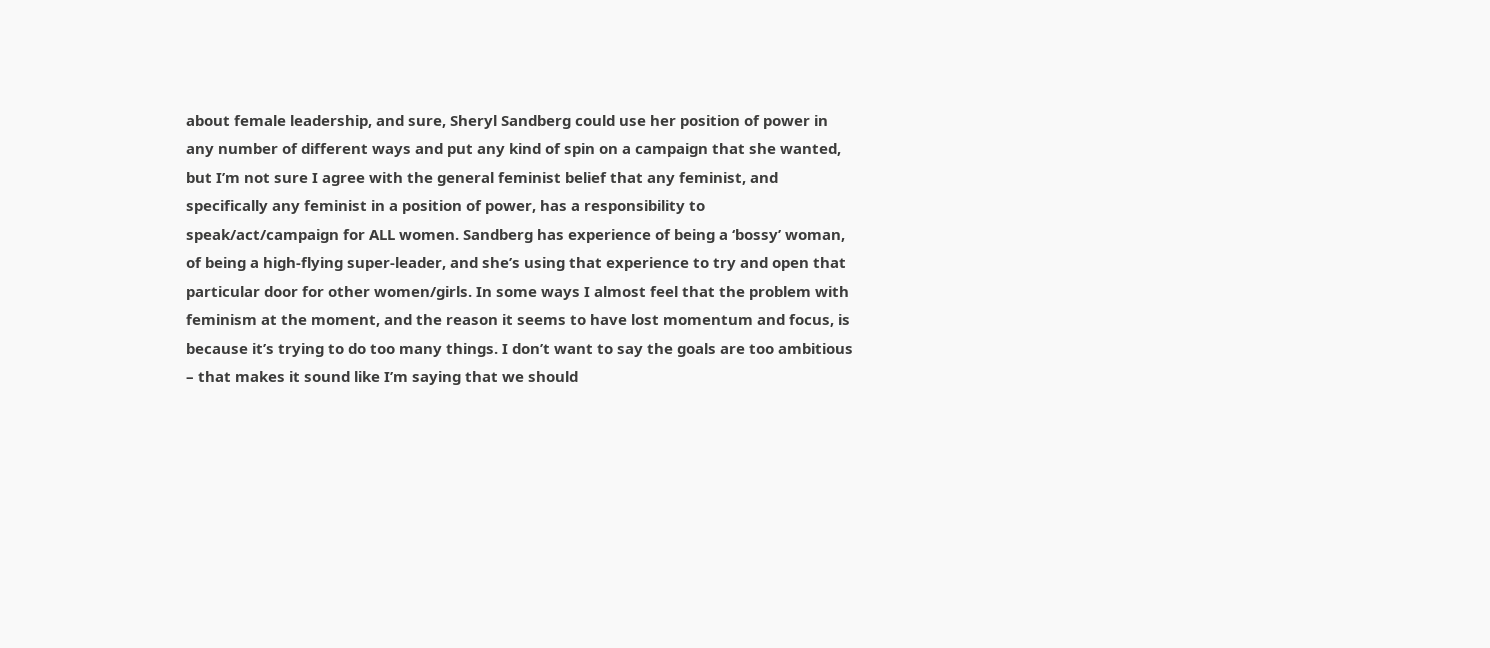about female leadership, and sure, Sheryl Sandberg could use her position of power in any number of different ways and put any kind of spin on a campaign that she wanted, but I’m not sure I agree with the general feminist belief that any feminist, and specifically any feminist in a position of power, has a responsibility to speak/act/campaign for ALL women. Sandberg has experience of being a ‘bossy’ woman, of being a high-flying super-leader, and she’s using that experience to try and open that particular door for other women/girls. In some ways I almost feel that the problem with feminism at the moment, and the reason it seems to have lost momentum and focus, is because it’s trying to do too many things. I don’t want to say the goals are too ambitious – that makes it sound like I’m saying that we should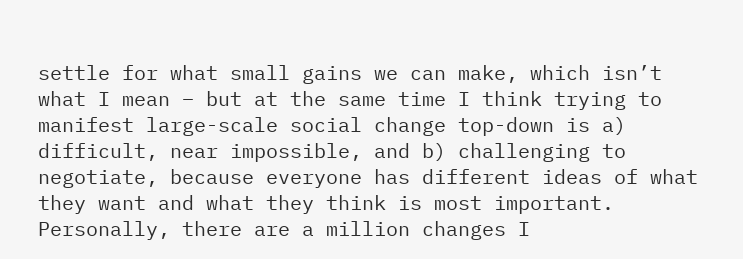settle for what small gains we can make, which isn’t what I mean – but at the same time I think trying to manifest large-scale social change top-down is a) difficult, near impossible, and b) challenging to negotiate, because everyone has different ideas of what they want and what they think is most important. Personally, there are a million changes I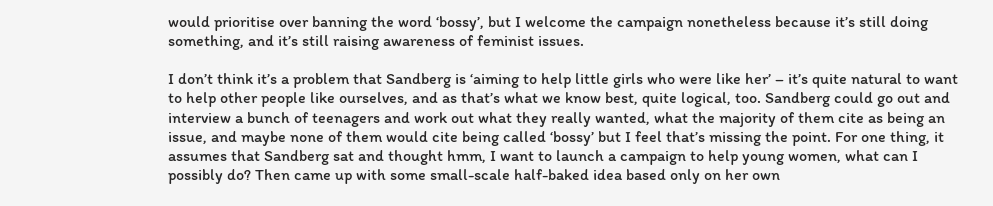would prioritise over banning the word ‘bossy’, but I welcome the campaign nonetheless because it’s still doing something, and it’s still raising awareness of feminist issues.

I don’t think it’s a problem that Sandberg is ‘aiming to help little girls who were like her’ – it’s quite natural to want to help other people like ourselves, and as that’s what we know best, quite logical, too. Sandberg could go out and interview a bunch of teenagers and work out what they really wanted, what the majority of them cite as being an issue, and maybe none of them would cite being called ‘bossy’ but I feel that’s missing the point. For one thing, it assumes that Sandberg sat and thought hmm, I want to launch a campaign to help young women, what can I possibly do? Then came up with some small-scale half-baked idea based only on her own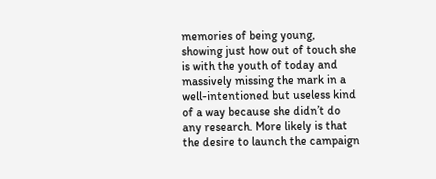memories of being young, showing just how out of touch she is with the youth of today and massively missing the mark in a well-intentioned but useless kind of a way because she didn’t do any research. More likely is that the desire to launch the campaign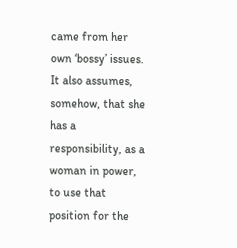came from her own ‘bossy’ issues. It also assumes, somehow, that she has a responsibility, as a woman in power, to use that position for the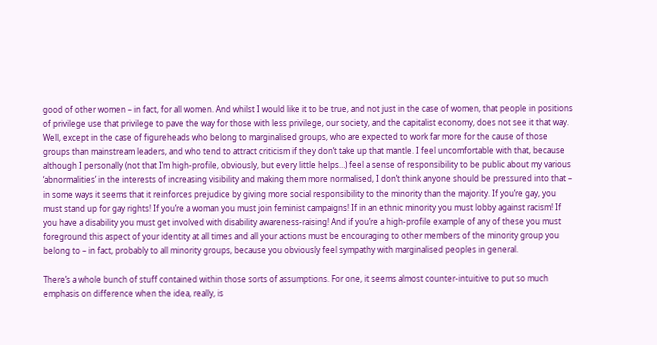good of other women – in fact, for all women. And whilst I would like it to be true, and not just in the case of women, that people in positions of privilege use that privilege to pave the way for those with less privilege, our society, and the capitalist economy, does not see it that way. Well, except in the case of figureheads who belong to marginalised groups, who are expected to work far more for the cause of those groups than mainstream leaders, and who tend to attract criticism if they don’t take up that mantle. I feel uncomfortable with that, because although I personally (not that I’m high-profile, obviously, but every little helps…) feel a sense of responsibility to be public about my various ‘abnormalities’ in the interests of increasing visibility and making them more normalised, I don’t think anyone should be pressured into that – in some ways it seems that it reinforces prejudice by giving more social responsibility to the minority than the majority. If you’re gay, you must stand up for gay rights! If you’re a woman you must join feminist campaigns! If in an ethnic minority you must lobby against racism! If you have a disability you must get involved with disability awareness-raising! And if you’re a high-profile example of any of these you must foreground this aspect of your identity at all times and all your actions must be encouraging to other members of the minority group you belong to – in fact, probably to all minority groups, because you obviously feel sympathy with marginalised peoples in general.

There’s a whole bunch of stuff contained within those sorts of assumptions. For one, it seems almost counter-intuitive to put so much emphasis on difference when the idea, really, is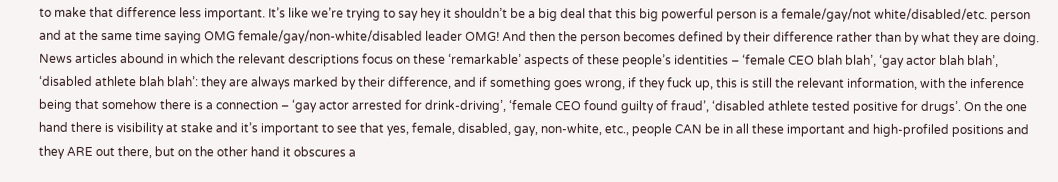to make that difference less important. It’s like we’re trying to say hey it shouldn’t be a big deal that this big powerful person is a female/gay/not white/disabled/etc. person and at the same time saying OMG female/gay/non-white/disabled leader OMG! And then the person becomes defined by their difference rather than by what they are doing. News articles abound in which the relevant descriptions focus on these ‘remarkable’ aspects of these people’s identities – ‘female CEO blah blah’, ‘gay actor blah blah’, ‘disabled athlete blah blah’: they are always marked by their difference, and if something goes wrong, if they fuck up, this is still the relevant information, with the inference being that somehow there is a connection – ‘gay actor arrested for drink-driving’, ‘female CEO found guilty of fraud’, ‘disabled athlete tested positive for drugs’. On the one hand there is visibility at stake and it’s important to see that yes, female, disabled, gay, non-white, etc., people CAN be in all these important and high-profiled positions and they ARE out there, but on the other hand it obscures a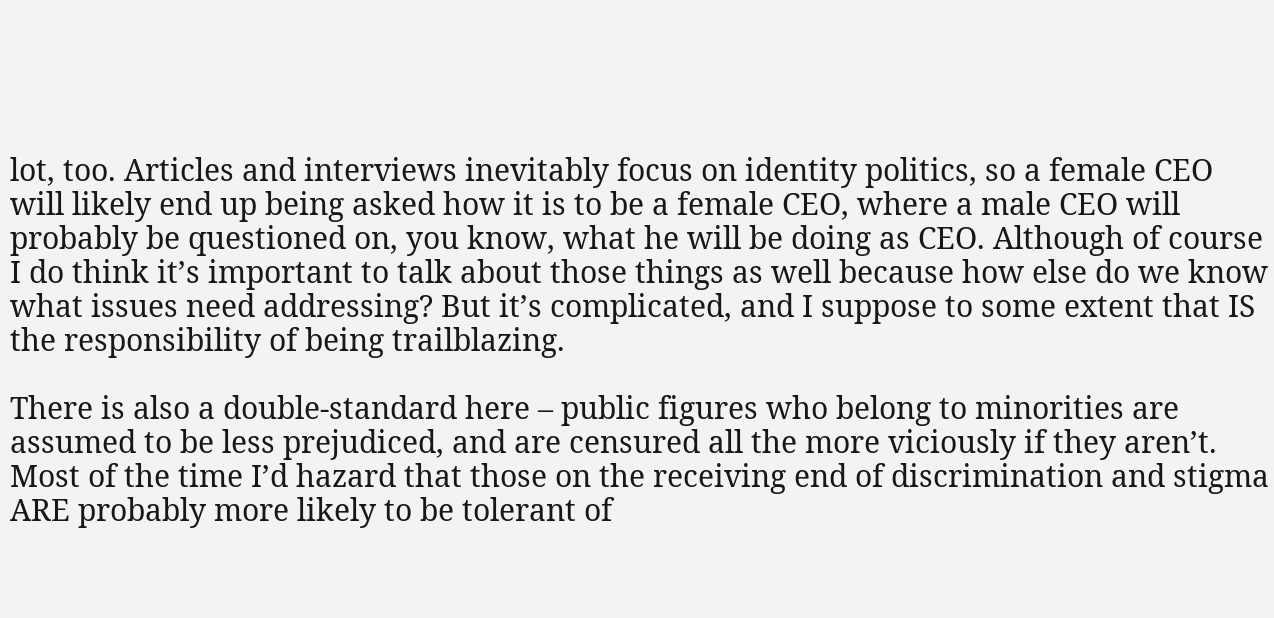lot, too. Articles and interviews inevitably focus on identity politics, so a female CEO will likely end up being asked how it is to be a female CEO, where a male CEO will probably be questioned on, you know, what he will be doing as CEO. Although of course I do think it’s important to talk about those things as well because how else do we know what issues need addressing? But it’s complicated, and I suppose to some extent that IS the responsibility of being trailblazing.

There is also a double-standard here – public figures who belong to minorities are assumed to be less prejudiced, and are censured all the more viciously if they aren’t. Most of the time I’d hazard that those on the receiving end of discrimination and stigma ARE probably more likely to be tolerant of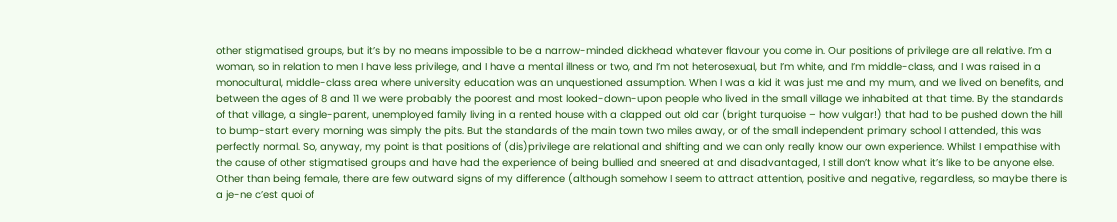other stigmatised groups, but it’s by no means impossible to be a narrow-minded dickhead whatever flavour you come in. Our positions of privilege are all relative. I’m a woman, so in relation to men I have less privilege, and I have a mental illness or two, and I’m not heterosexual, but I’m white, and I’m middle-class, and I was raised in a monocultural, middle-class area where university education was an unquestioned assumption. When I was a kid it was just me and my mum, and we lived on benefits, and between the ages of 8 and 11 we were probably the poorest and most looked-down-upon people who lived in the small village we inhabited at that time. By the standards of that village, a single-parent, unemployed family living in a rented house with a clapped out old car (bright turquoise – how vulgar!) that had to be pushed down the hill to bump-start every morning was simply the pits. But the standards of the main town two miles away, or of the small independent primary school I attended, this was perfectly normal. So, anyway, my point is that positions of (dis)privilege are relational and shifting and we can only really know our own experience. Whilst I empathise with the cause of other stigmatised groups and have had the experience of being bullied and sneered at and disadvantaged, I still don’t know what it’s like to be anyone else. Other than being female, there are few outward signs of my difference (although somehow I seem to attract attention, positive and negative, regardless, so maybe there is a je-ne c’est quoi of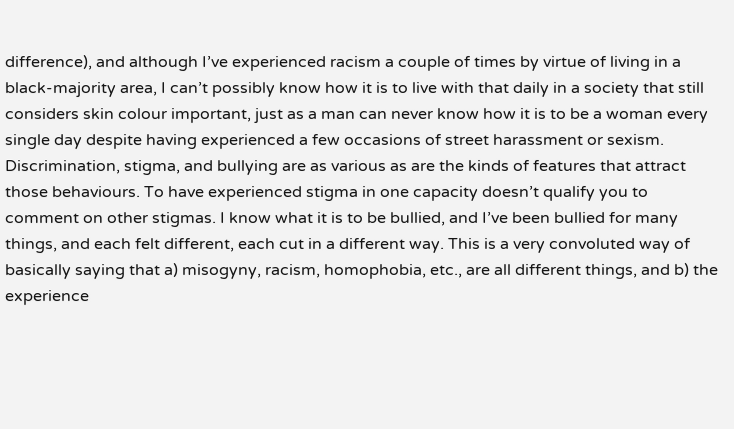difference), and although I’ve experienced racism a couple of times by virtue of living in a black-majority area, I can’t possibly know how it is to live with that daily in a society that still considers skin colour important, just as a man can never know how it is to be a woman every single day despite having experienced a few occasions of street harassment or sexism. Discrimination, stigma, and bullying are as various as are the kinds of features that attract those behaviours. To have experienced stigma in one capacity doesn’t qualify you to comment on other stigmas. I know what it is to be bullied, and I’ve been bullied for many things, and each felt different, each cut in a different way. This is a very convoluted way of basically saying that a) misogyny, racism, homophobia, etc., are all different things, and b) the experience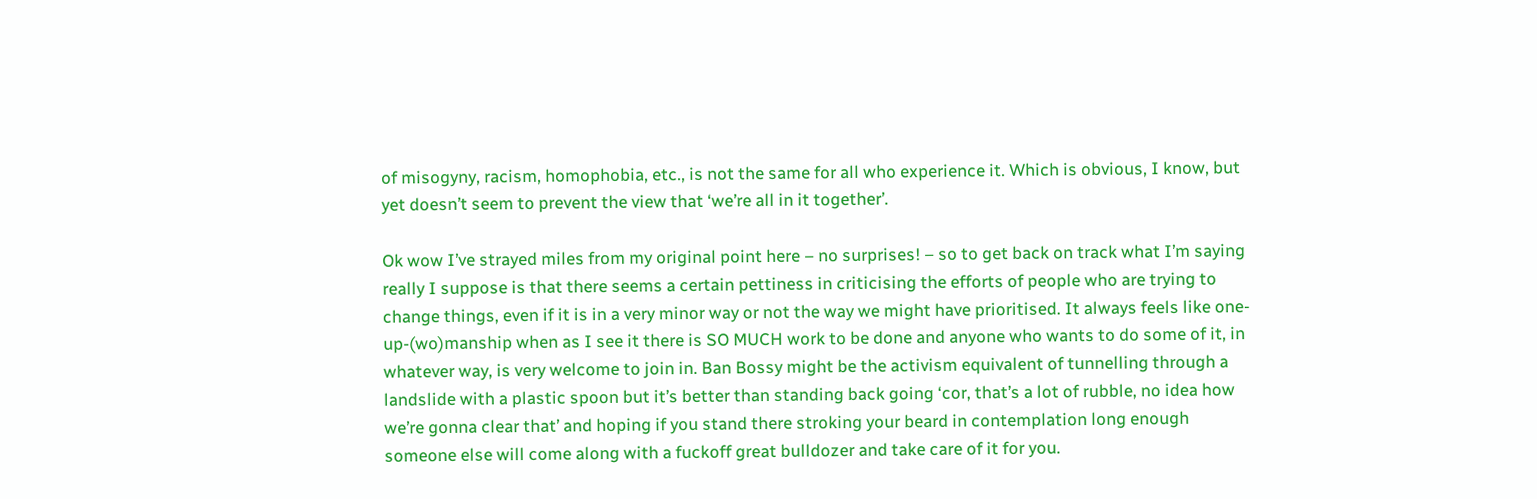of misogyny, racism, homophobia, etc., is not the same for all who experience it. Which is obvious, I know, but yet doesn’t seem to prevent the view that ‘we’re all in it together’.

Ok wow I’ve strayed miles from my original point here – no surprises! – so to get back on track what I’m saying really I suppose is that there seems a certain pettiness in criticising the efforts of people who are trying to change things, even if it is in a very minor way or not the way we might have prioritised. It always feels like one-up-(wo)manship when as I see it there is SO MUCH work to be done and anyone who wants to do some of it, in whatever way, is very welcome to join in. Ban Bossy might be the activism equivalent of tunnelling through a landslide with a plastic spoon but it’s better than standing back going ‘cor, that’s a lot of rubble, no idea how we’re gonna clear that’ and hoping if you stand there stroking your beard in contemplation long enough someone else will come along with a fuckoff great bulldozer and take care of it for you.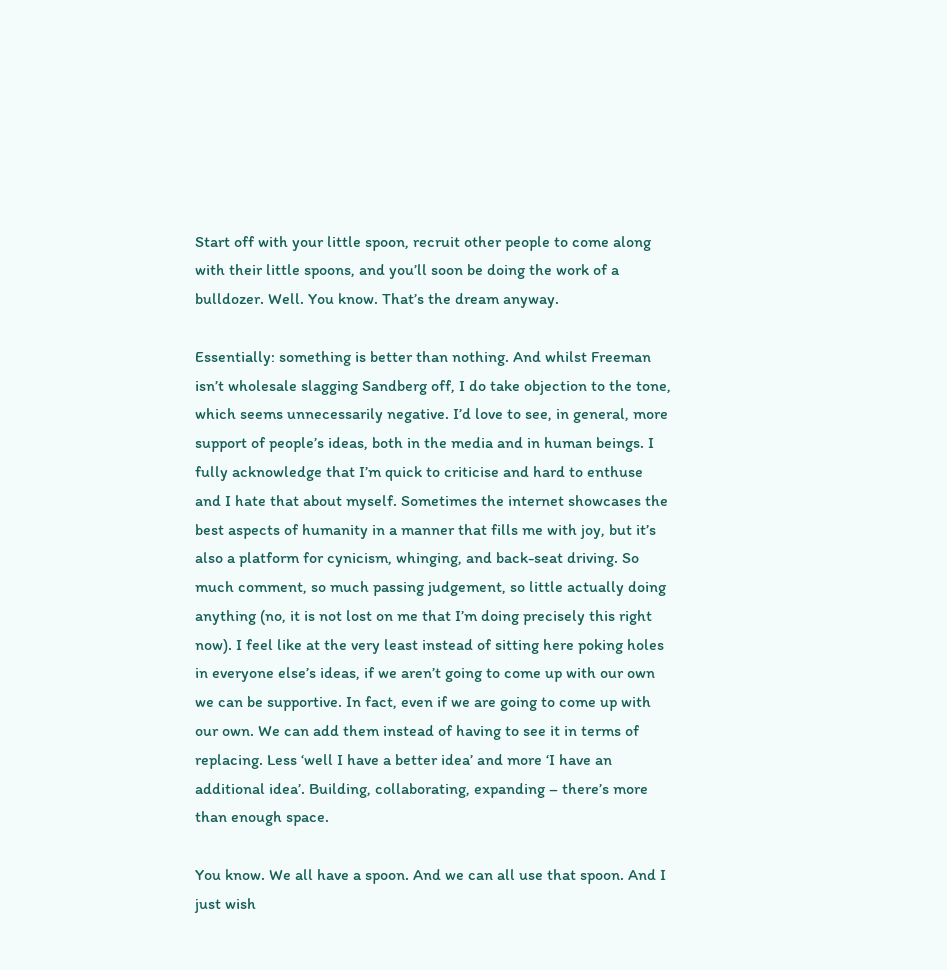Start off with your little spoon, recruit other people to come along with their little spoons, and you’ll soon be doing the work of a bulldozer. Well. You know. That’s the dream anyway.

Essentially: something is better than nothing. And whilst Freeman isn’t wholesale slagging Sandberg off, I do take objection to the tone, which seems unnecessarily negative. I’d love to see, in general, more support of people’s ideas, both in the media and in human beings. I fully acknowledge that I’m quick to criticise and hard to enthuse and I hate that about myself. Sometimes the internet showcases the best aspects of humanity in a manner that fills me with joy, but it’s also a platform for cynicism, whinging, and back-seat driving. So much comment, so much passing judgement, so little actually doing anything (no, it is not lost on me that I’m doing precisely this right now). I feel like at the very least instead of sitting here poking holes in everyone else’s ideas, if we aren’t going to come up with our own we can be supportive. In fact, even if we are going to come up with our own. We can add them instead of having to see it in terms of replacing. Less ‘well I have a better idea’ and more ‘I have an additional idea’. Building, collaborating, expanding – there’s more than enough space.

You know. We all have a spoon. And we can all use that spoon. And I just wish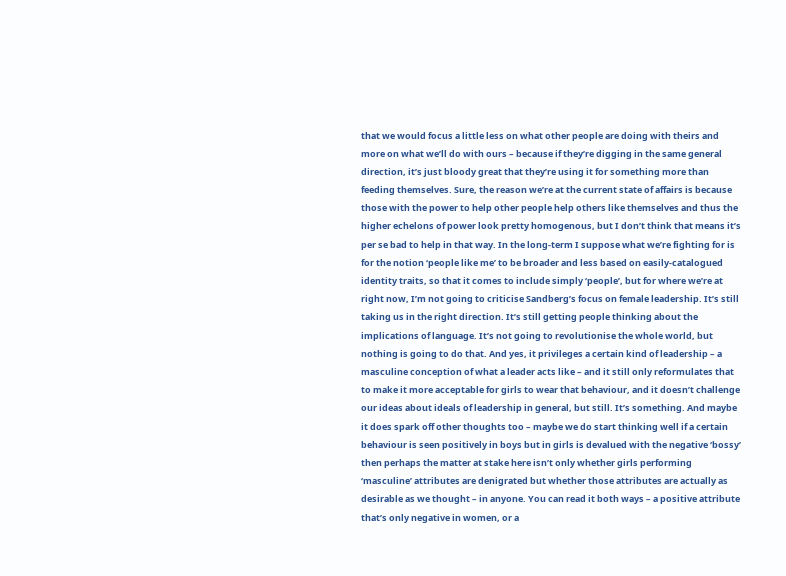that we would focus a little less on what other people are doing with theirs and more on what we’ll do with ours – because if they’re digging in the same general direction, it’s just bloody great that they’re using it for something more than feeding themselves. Sure, the reason we’re at the current state of affairs is because those with the power to help other people help others like themselves and thus the higher echelons of power look pretty homogenous, but I don’t think that means it’s per se bad to help in that way. In the long-term I suppose what we’re fighting for is for the notion ‘people like me’ to be broader and less based on easily-catalogued identity traits, so that it comes to include simply ‘people’, but for where we’re at right now, I’m not going to criticise Sandberg’s focus on female leadership. It’s still taking us in the right direction. It’s still getting people thinking about the implications of language. It’s not going to revolutionise the whole world, but nothing is going to do that. And yes, it privileges a certain kind of leadership – a masculine conception of what a leader acts like – and it still only reformulates that to make it more acceptable for girls to wear that behaviour, and it doesn’t challenge our ideas about ideals of leadership in general, but still. It’s something. And maybe it does spark off other thoughts too – maybe we do start thinking well if a certain behaviour is seen positively in boys but in girls is devalued with the negative ‘bossy’ then perhaps the matter at stake here isn’t only whether girls performing ‘masculine’ attributes are denigrated but whether those attributes are actually as desirable as we thought – in anyone. You can read it both ways – a positive attribute that’s only negative in women, or a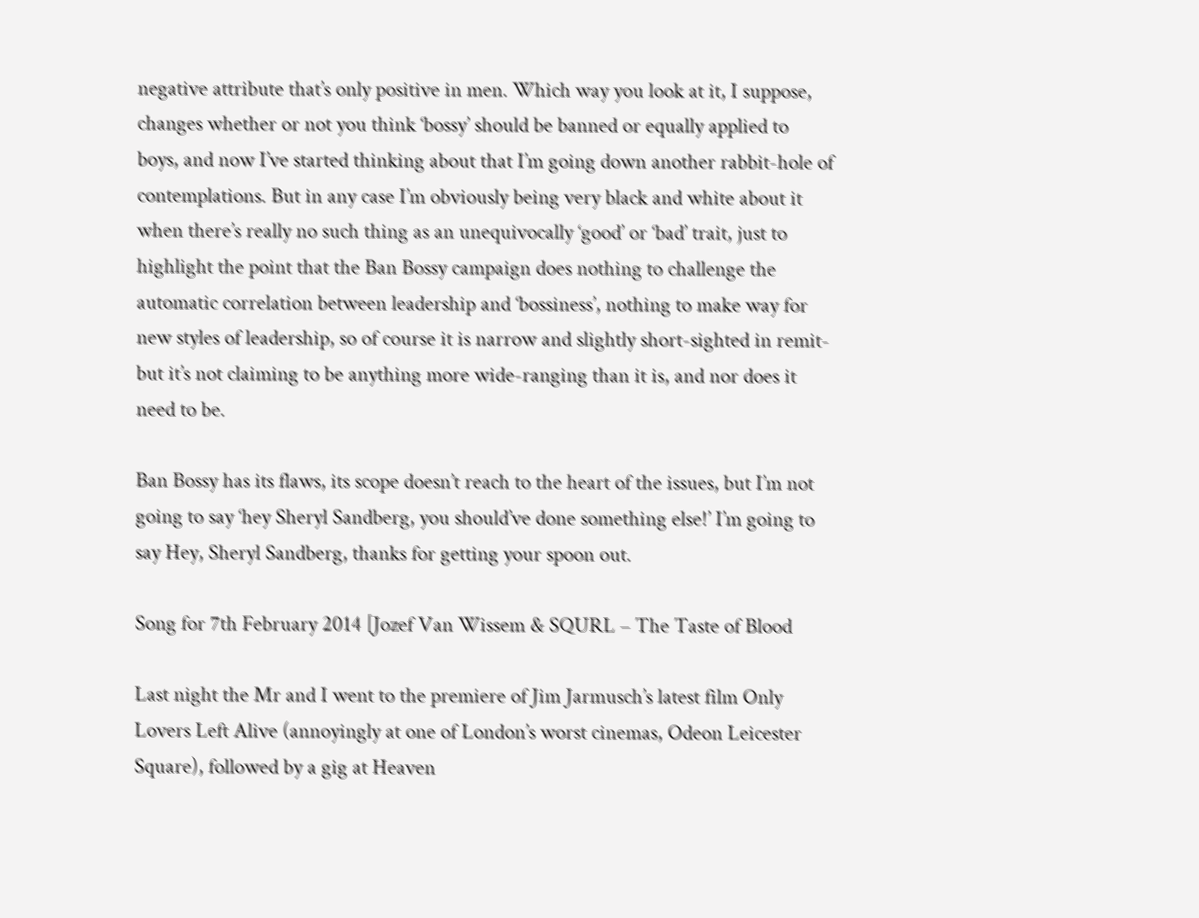negative attribute that’s only positive in men. Which way you look at it, I suppose, changes whether or not you think ‘bossy’ should be banned or equally applied to boys, and now I’ve started thinking about that I’m going down another rabbit-hole of contemplations. But in any case I’m obviously being very black and white about it when there’s really no such thing as an unequivocally ‘good’ or ‘bad’ trait, just to highlight the point that the Ban Bossy campaign does nothing to challenge the automatic correlation between leadership and ‘bossiness’, nothing to make way for new styles of leadership, so of course it is narrow and slightly short-sighted in remit- but it’s not claiming to be anything more wide-ranging than it is, and nor does it need to be.

Ban Bossy has its flaws, its scope doesn’t reach to the heart of the issues, but I’m not going to say ‘hey Sheryl Sandberg, you should’ve done something else!’ I’m going to say Hey, Sheryl Sandberg, thanks for getting your spoon out.

Song for 7th February 2014 [Jozef Van Wissem & SQURL – The Taste of Blood

Last night the Mr and I went to the premiere of Jim Jarmusch’s latest film Only Lovers Left Alive (annoyingly at one of London’s worst cinemas, Odeon Leicester Square), followed by a gig at Heaven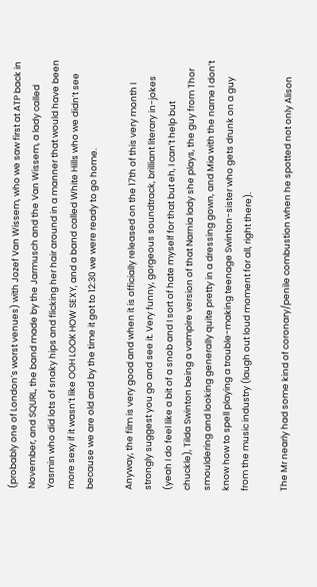(probably one of London’s worst venues) with Jozef Van Wissem, who we saw first at ATP back in November, and SQURL, the band made by the Jarmusch and the Van Wissem, a lady called Yasmin who did lots of snaky hips and flicking her hair around in a manner that would have been more sexy if it wasn’t like OOH LOOK HOW SEXY, and a band called White Hills who we didn’t see because we are old and by the time it got to 12:30 we were ready to go home.

Anyway, the film is very good and when it is officially released on the 17th of this very month I strongly suggest you go and see it. Very funny, gorgeous soundtrack, brilliant literary in-jokes (yeah I do feel like a bit of a snob and I sort of hate myself for that but eh, I can’t help but chuckle), Tilda Swinton being a vampire version of that Narnia lady she plays, the guy from Thor smouldering and looking generally quite pretty in a dressing gown, and Mia with the name I don’t know how to spell playing a trouble-making teenage Swinton-sister who gets drunk on a guy from the music industry (laugh out loud moment for all, right there).

The Mr nearly had some kind of coronary/penile combustion when he spotted not only Alison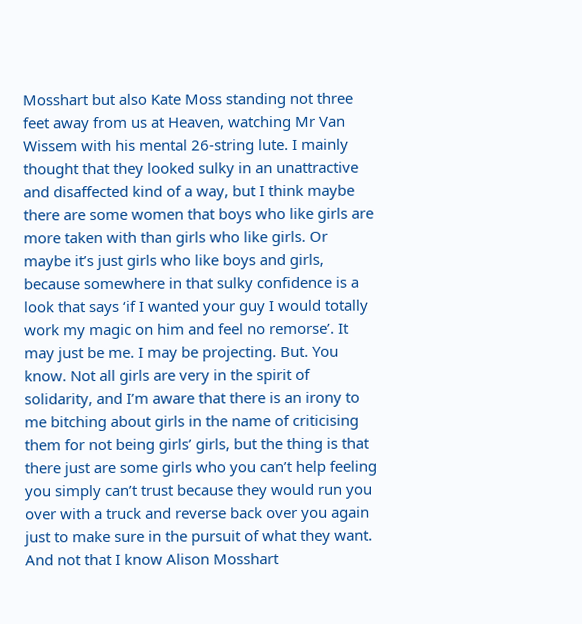Mosshart but also Kate Moss standing not three feet away from us at Heaven, watching Mr Van Wissem with his mental 26-string lute. I mainly thought that they looked sulky in an unattractive and disaffected kind of a way, but I think maybe there are some women that boys who like girls are more taken with than girls who like girls. Or maybe it’s just girls who like boys and girls, because somewhere in that sulky confidence is a look that says ‘if I wanted your guy I would totally work my magic on him and feel no remorse’. It may just be me. I may be projecting. But. You know. Not all girls are very in the spirit of solidarity, and I’m aware that there is an irony to me bitching about girls in the name of criticising them for not being girls’ girls, but the thing is that there just are some girls who you can’t help feeling you simply can’t trust because they would run you over with a truck and reverse back over you again just to make sure in the pursuit of what they want. And not that I know Alison Mosshart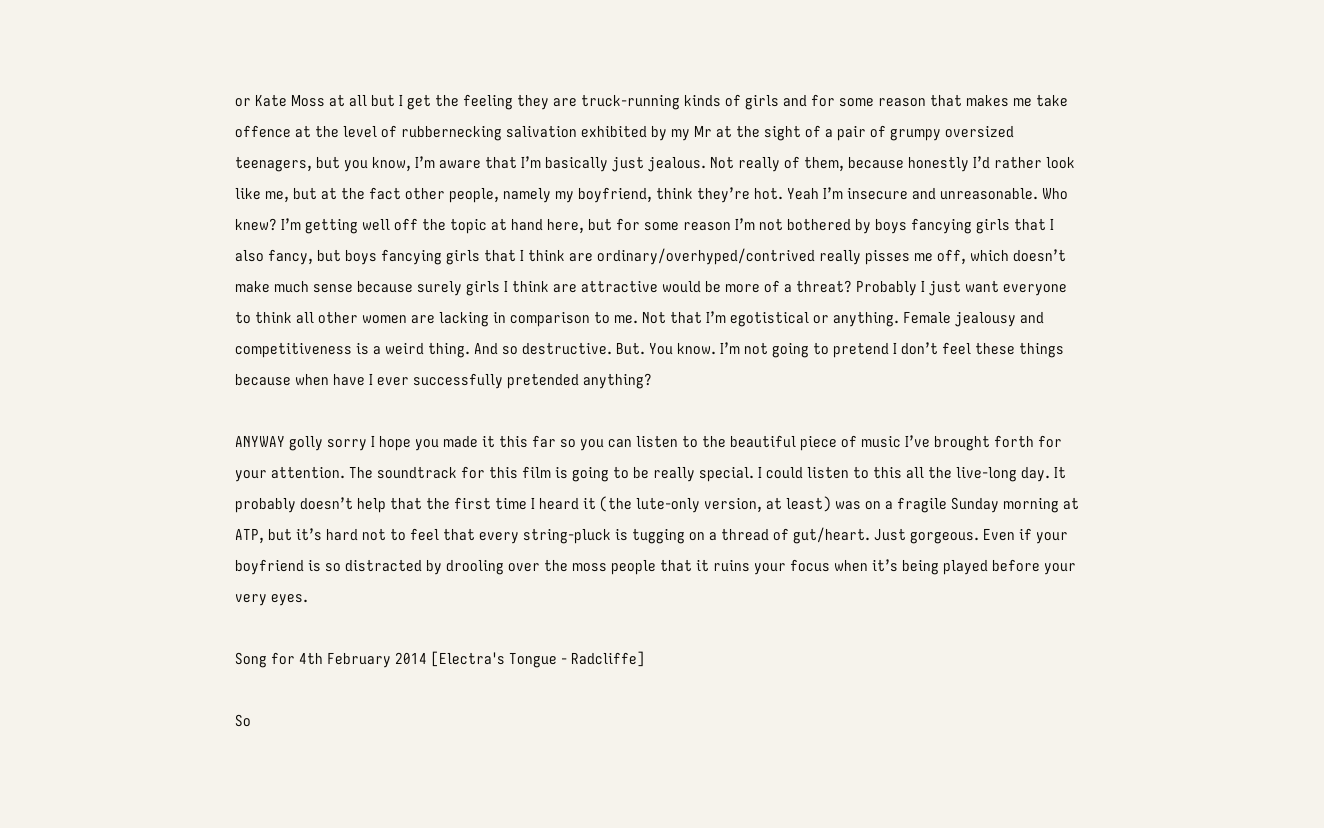or Kate Moss at all but I get the feeling they are truck-running kinds of girls and for some reason that makes me take offence at the level of rubbernecking salivation exhibited by my Mr at the sight of a pair of grumpy oversized teenagers, but you know, I’m aware that I’m basically just jealous. Not really of them, because honestly I’d rather look like me, but at the fact other people, namely my boyfriend, think they’re hot. Yeah I’m insecure and unreasonable. Who knew? I’m getting well off the topic at hand here, but for some reason I’m not bothered by boys fancying girls that I also fancy, but boys fancying girls that I think are ordinary/overhyped/contrived really pisses me off, which doesn’t make much sense because surely girls I think are attractive would be more of a threat? Probably I just want everyone to think all other women are lacking in comparison to me. Not that I’m egotistical or anything. Female jealousy and competitiveness is a weird thing. And so destructive. But. You know. I’m not going to pretend I don’t feel these things because when have I ever successfully pretended anything?

ANYWAY golly sorry I hope you made it this far so you can listen to the beautiful piece of music I’ve brought forth for your attention. The soundtrack for this film is going to be really special. I could listen to this all the live-long day. It probably doesn’t help that the first time I heard it (the lute-only version, at least) was on a fragile Sunday morning at ATP, but it’s hard not to feel that every string-pluck is tugging on a thread of gut/heart. Just gorgeous. Even if your boyfriend is so distracted by drooling over the moss people that it ruins your focus when it’s being played before your very eyes.

Song for 4th February 2014 [Electra's Tongue - Radcliffe]

So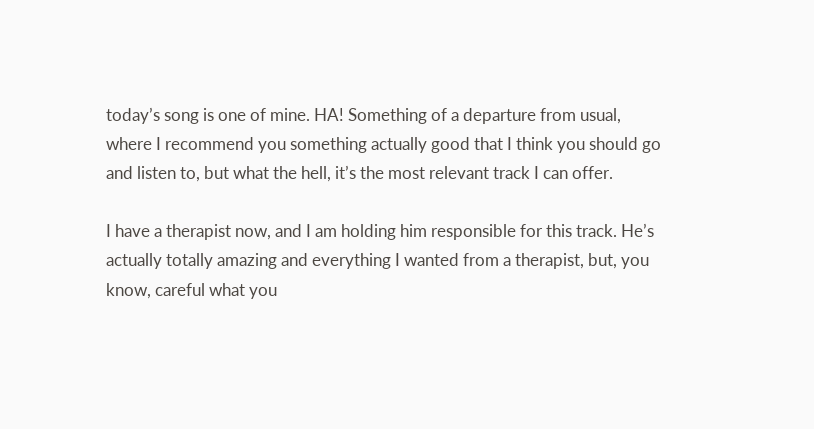today’s song is one of mine. HA! Something of a departure from usual, where I recommend you something actually good that I think you should go and listen to, but what the hell, it’s the most relevant track I can offer.

I have a therapist now, and I am holding him responsible for this track. He’s actually totally amazing and everything I wanted from a therapist, but, you know, careful what you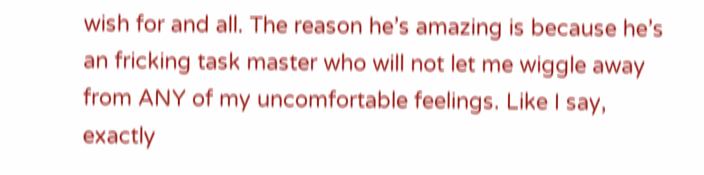wish for and all. The reason he’s amazing is because he’s an fricking task master who will not let me wiggle away from ANY of my uncomfortable feelings. Like I say, exactly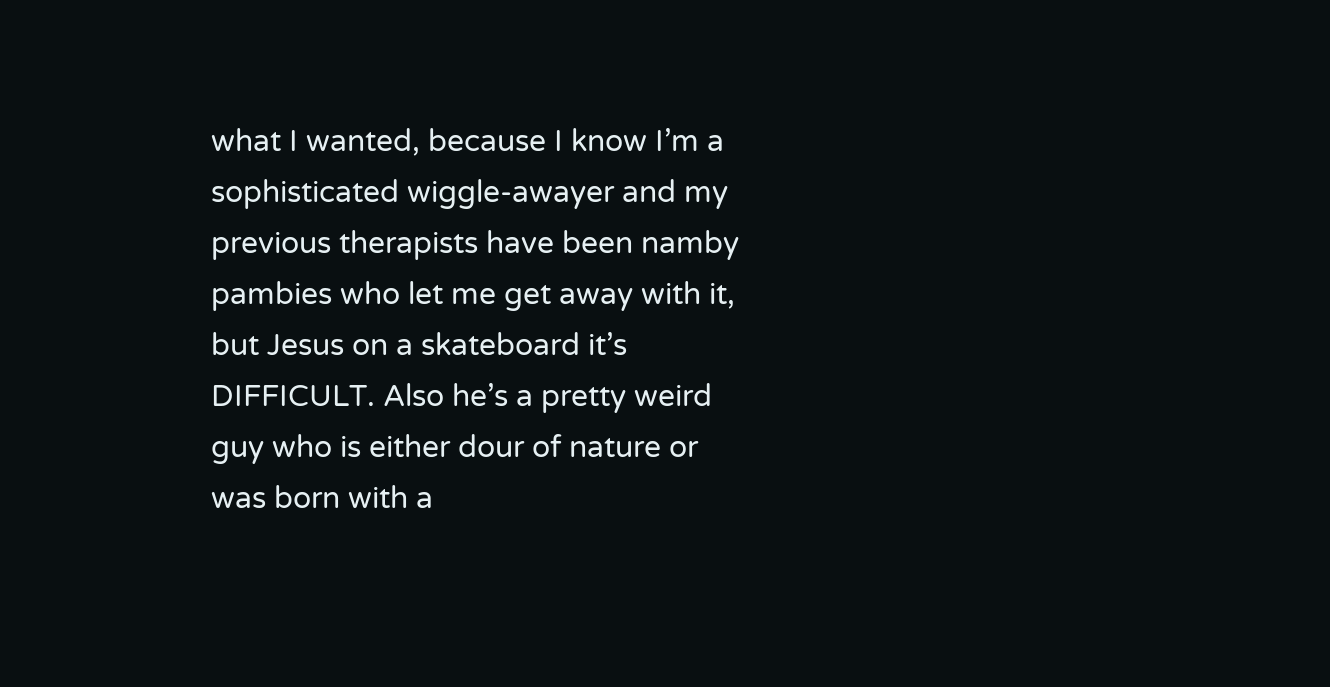what I wanted, because I know I’m a sophisticated wiggle-awayer and my previous therapists have been namby pambies who let me get away with it, but Jesus on a skateboard it’s DIFFICULT. Also he’s a pretty weird guy who is either dour of nature or was born with a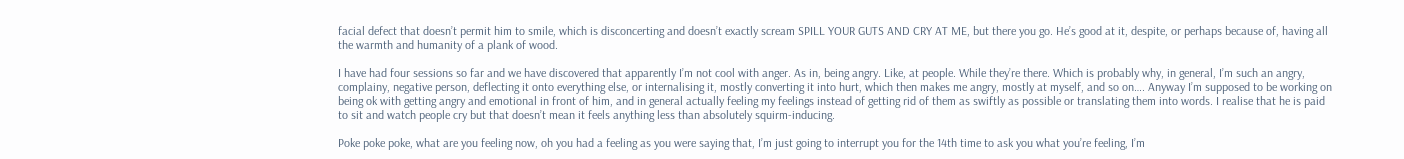facial defect that doesn’t permit him to smile, which is disconcerting and doesn’t exactly scream SPILL YOUR GUTS AND CRY AT ME, but there you go. He’s good at it, despite, or perhaps because of, having all the warmth and humanity of a plank of wood.

I have had four sessions so far and we have discovered that apparently I’m not cool with anger. As in, being angry. Like, at people. While they’re there. Which is probably why, in general, I’m such an angry, complainy, negative person, deflecting it onto everything else, or internalising it, mostly converting it into hurt, which then makes me angry, mostly at myself, and so on…. Anyway I’m supposed to be working on being ok with getting angry and emotional in front of him, and in general actually feeling my feelings instead of getting rid of them as swiftly as possible or translating them into words. I realise that he is paid to sit and watch people cry but that doesn’t mean it feels anything less than absolutely squirm-inducing.

Poke poke poke, what are you feeling now, oh you had a feeling as you were saying that, I’m just going to interrupt you for the 14th time to ask you what you’re feeling, I’m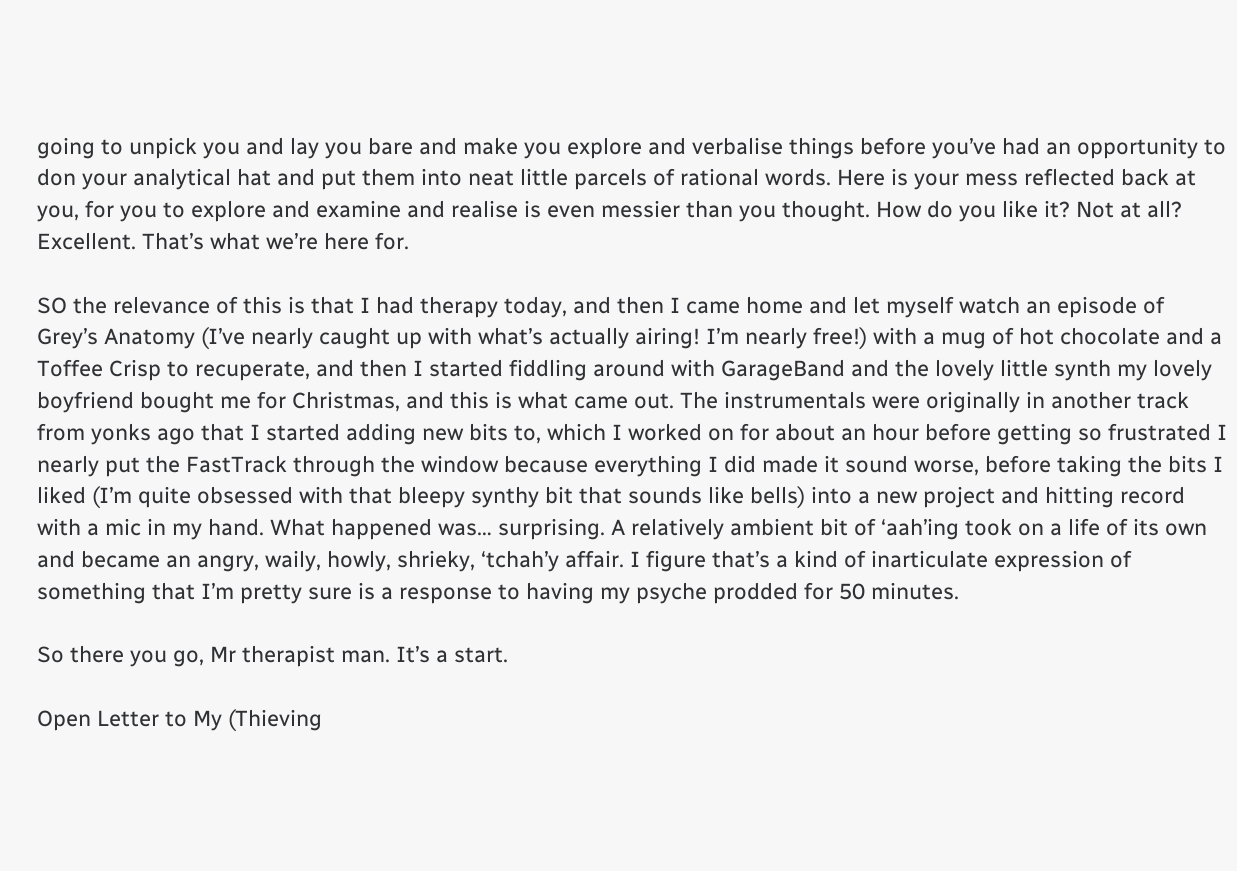going to unpick you and lay you bare and make you explore and verbalise things before you’ve had an opportunity to don your analytical hat and put them into neat little parcels of rational words. Here is your mess reflected back at you, for you to explore and examine and realise is even messier than you thought. How do you like it? Not at all? Excellent. That’s what we’re here for.

SO the relevance of this is that I had therapy today, and then I came home and let myself watch an episode of Grey’s Anatomy (I’ve nearly caught up with what’s actually airing! I’m nearly free!) with a mug of hot chocolate and a Toffee Crisp to recuperate, and then I started fiddling around with GarageBand and the lovely little synth my lovely boyfriend bought me for Christmas, and this is what came out. The instrumentals were originally in another track from yonks ago that I started adding new bits to, which I worked on for about an hour before getting so frustrated I nearly put the FastTrack through the window because everything I did made it sound worse, before taking the bits I liked (I’m quite obsessed with that bleepy synthy bit that sounds like bells) into a new project and hitting record with a mic in my hand. What happened was… surprising. A relatively ambient bit of ‘aah’ing took on a life of its own and became an angry, waily, howly, shrieky, ‘tchah’y affair. I figure that’s a kind of inarticulate expression of something that I’m pretty sure is a response to having my psyche prodded for 50 minutes.

So there you go, Mr therapist man. It’s a start.

Open Letter to My (Thieving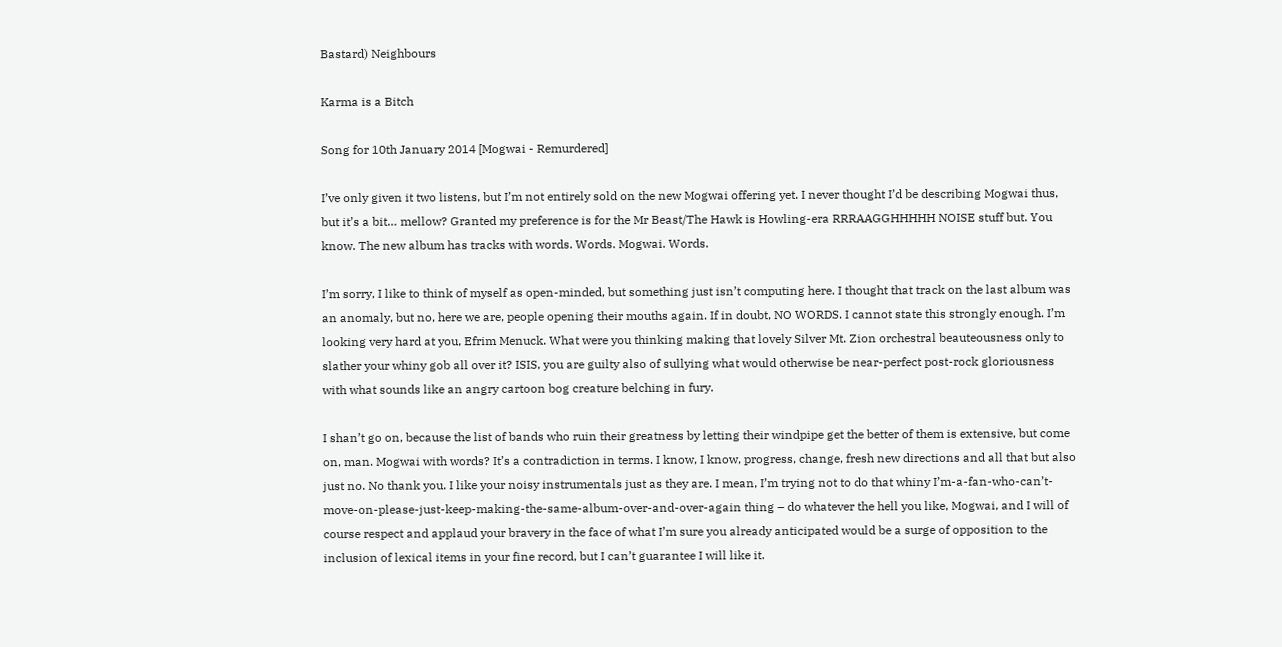Bastard) Neighbours

Karma is a Bitch

Song for 10th January 2014 [Mogwai - Remurdered]

I’ve only given it two listens, but I’m not entirely sold on the new Mogwai offering yet. I never thought I’d be describing Mogwai thus, but it’s a bit… mellow? Granted my preference is for the Mr Beast/The Hawk is Howling-era RRRAAGGHHHHH NOISE stuff but. You know. The new album has tracks with words. Words. Mogwai. Words.

I’m sorry, I like to think of myself as open-minded, but something just isn’t computing here. I thought that track on the last album was an anomaly, but no, here we are, people opening their mouths again. If in doubt, NO WORDS. I cannot state this strongly enough. I’m looking very hard at you, Efrim Menuck. What were you thinking making that lovely Silver Mt. Zion orchestral beauteousness only to slather your whiny gob all over it? ISIS, you are guilty also of sullying what would otherwise be near-perfect post-rock gloriousness with what sounds like an angry cartoon bog creature belching in fury.

I shan’t go on, because the list of bands who ruin their greatness by letting their windpipe get the better of them is extensive, but come on, man. Mogwai with words? It’s a contradiction in terms. I know, I know, progress, change, fresh new directions and all that but also just no. No thank you. I like your noisy instrumentals just as they are. I mean, I’m trying not to do that whiny I’m-a-fan-who-can’t-move-on-please-just-keep-making-the-same-album-over-and-over-again thing – do whatever the hell you like, Mogwai, and I will of course respect and applaud your bravery in the face of what I’m sure you already anticipated would be a surge of opposition to the inclusion of lexical items in your fine record, but I can’t guarantee I will like it.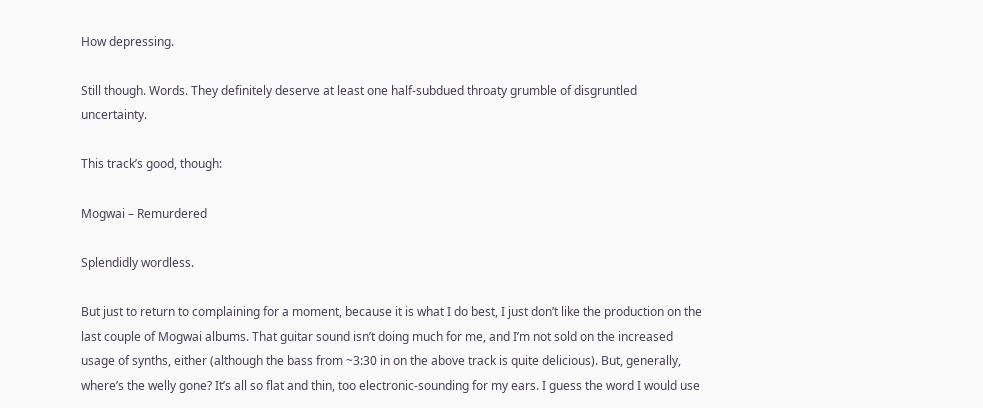How depressing.

Still though. Words. They definitely deserve at least one half-subdued throaty grumble of disgruntled uncertainty.

This track’s good, though:

Mogwai – Remurdered

Splendidly wordless.

But just to return to complaining for a moment, because it is what I do best, I just don’t like the production on the last couple of Mogwai albums. That guitar sound isn’t doing much for me, and I’m not sold on the increased usage of synths, either (although the bass from ~3:30 in on the above track is quite delicious). But, generally, where’s the welly gone? It’s all so flat and thin, too electronic-sounding for my ears. I guess the word I would use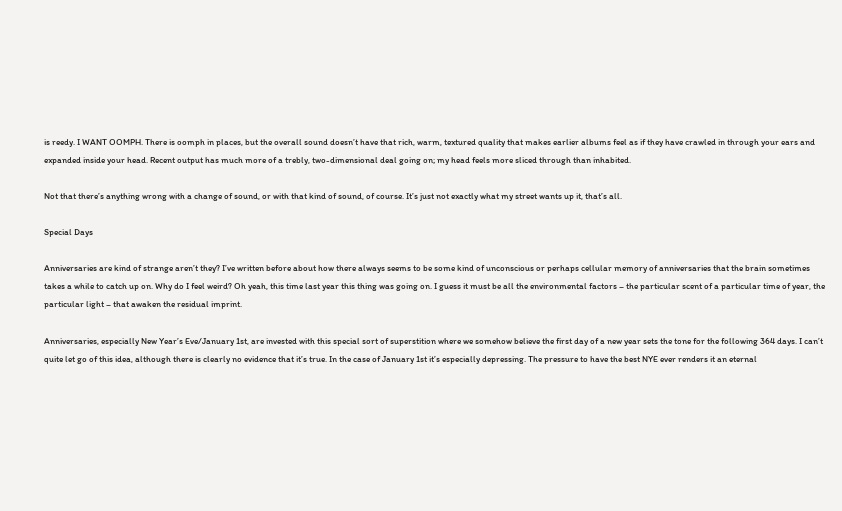is reedy. I WANT OOMPH. There is oomph in places, but the overall sound doesn’t have that rich, warm, textured quality that makes earlier albums feel as if they have crawled in through your ears and expanded inside your head. Recent output has much more of a trebly, two-dimensional deal going on; my head feels more sliced through than inhabited.

Not that there’s anything wrong with a change of sound, or with that kind of sound, of course. It’s just not exactly what my street wants up it, that’s all.

Special Days

Anniversaries are kind of strange aren’t they? I’ve written before about how there always seems to be some kind of unconscious or perhaps cellular memory of anniversaries that the brain sometimes takes a while to catch up on. Why do I feel weird? Oh yeah, this time last year this thing was going on. I guess it must be all the environmental factors – the particular scent of a particular time of year, the particular light – that awaken the residual imprint.

Anniversaries, especially New Year’s Eve/January 1st, are invested with this special sort of superstition where we somehow believe the first day of a new year sets the tone for the following 364 days. I can’t quite let go of this idea, although there is clearly no evidence that it’s true. In the case of January 1st it’s especially depressing. The pressure to have the best NYE ever renders it an eternal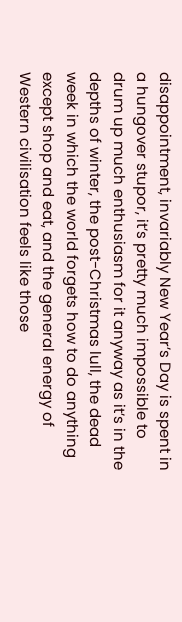disappointment, invariably New Year’s Day is spent in a hungover stupor, it’s pretty much impossible to drum up much enthusiasm for it anyway as it’s in the depths of winter, the post-Christmas lull, the dead week in which the world forgets how to do anything except shop and eat, and the general energy of Western civilisation feels like those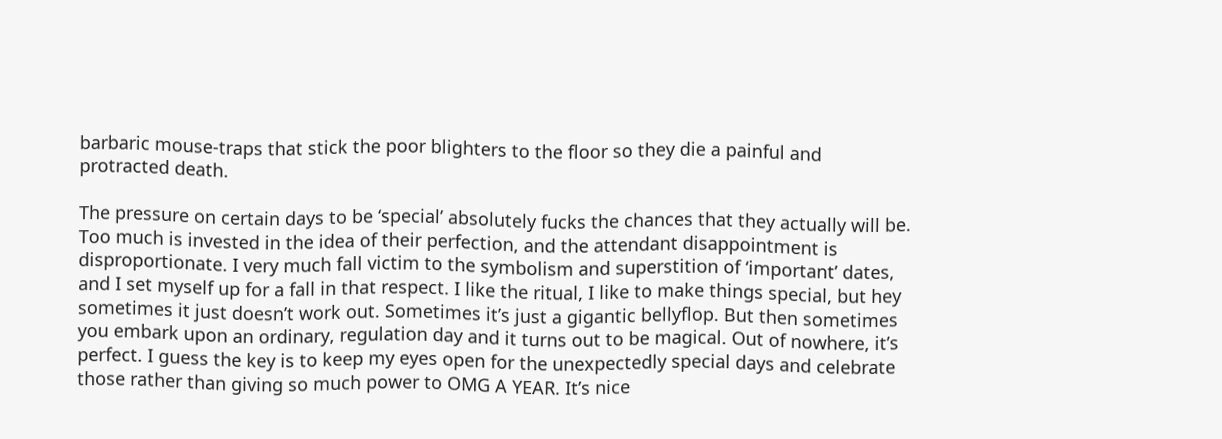barbaric mouse-traps that stick the poor blighters to the floor so they die a painful and protracted death.

The pressure on certain days to be ‘special’ absolutely fucks the chances that they actually will be. Too much is invested in the idea of their perfection, and the attendant disappointment is disproportionate. I very much fall victim to the symbolism and superstition of ‘important’ dates, and I set myself up for a fall in that respect. I like the ritual, I like to make things special, but hey sometimes it just doesn’t work out. Sometimes it’s just a gigantic bellyflop. But then sometimes you embark upon an ordinary, regulation day and it turns out to be magical. Out of nowhere, it’s perfect. I guess the key is to keep my eyes open for the unexpectedly special days and celebrate those rather than giving so much power to OMG A YEAR. It’s nice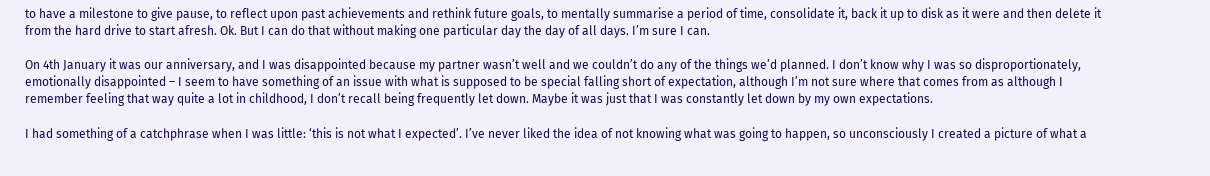to have a milestone to give pause, to reflect upon past achievements and rethink future goals, to mentally summarise a period of time, consolidate it, back it up to disk as it were and then delete it from the hard drive to start afresh. Ok. But I can do that without making one particular day the day of all days. I’m sure I can.

On 4th January it was our anniversary, and I was disappointed because my partner wasn’t well and we couldn’t do any of the things we’d planned. I don’t know why I was so disproportionately, emotionally disappointed – I seem to have something of an issue with what is supposed to be special falling short of expectation, although I’m not sure where that comes from as although I remember feeling that way quite a lot in childhood, I don’t recall being frequently let down. Maybe it was just that I was constantly let down by my own expectations.

I had something of a catchphrase when I was little: ‘this is not what I expected’. I’ve never liked the idea of not knowing what was going to happen, so unconsciously I created a picture of what a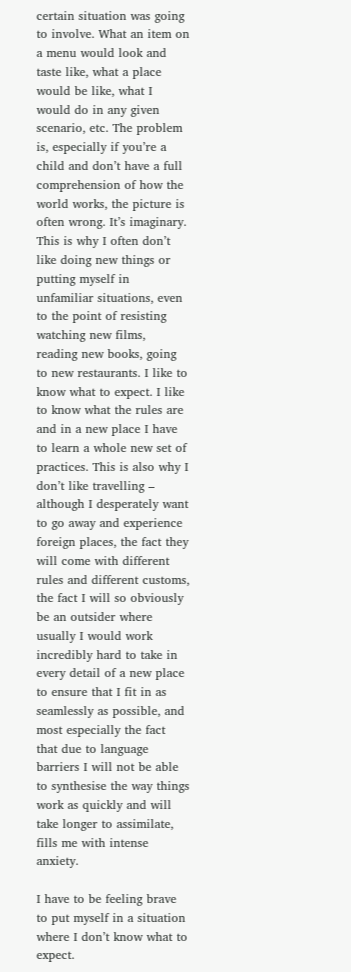certain situation was going to involve. What an item on a menu would look and taste like, what a place would be like, what I would do in any given scenario, etc. The problem is, especially if you’re a child and don’t have a full comprehension of how the world works, the picture is often wrong. It’s imaginary. This is why I often don’t like doing new things or putting myself in unfamiliar situations, even to the point of resisting watching new films, reading new books, going to new restaurants. I like to know what to expect. I like to know what the rules are and in a new place I have to learn a whole new set of practices. This is also why I don’t like travelling – although I desperately want to go away and experience foreign places, the fact they will come with different rules and different customs, the fact I will so obviously be an outsider where usually I would work incredibly hard to take in every detail of a new place to ensure that I fit in as seamlessly as possible, and most especially the fact that due to language barriers I will not be able to synthesise the way things work as quickly and will take longer to assimilate, fills me with intense anxiety.

I have to be feeling brave to put myself in a situation where I don’t know what to expect.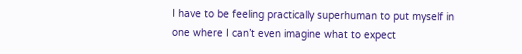I have to be feeling practically superhuman to put myself in one where I can’t even imagine what to expect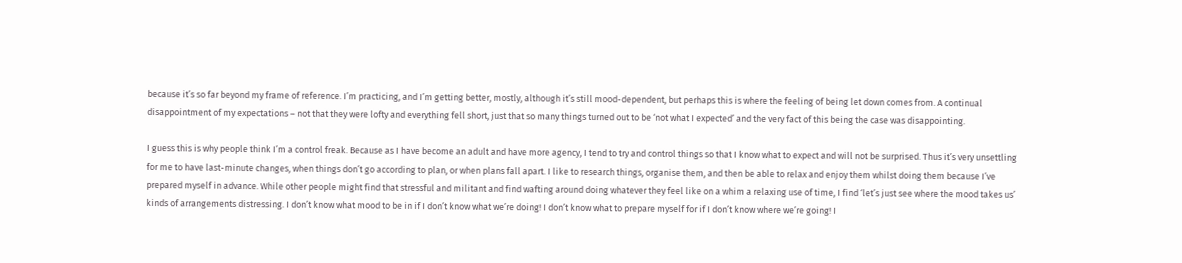because it’s so far beyond my frame of reference. I’m practicing, and I’m getting better, mostly, although it’s still mood-dependent, but perhaps this is where the feeling of being let down comes from. A continual disappointment of my expectations – not that they were lofty and everything fell short, just that so many things turned out to be ‘not what I expected’ and the very fact of this being the case was disappointing.

I guess this is why people think I’m a control freak. Because as I have become an adult and have more agency, I tend to try and control things so that I know what to expect and will not be surprised. Thus it’s very unsettling for me to have last-minute changes, when things don’t go according to plan, or when plans fall apart. I like to research things, organise them, and then be able to relax and enjoy them whilst doing them because I’ve prepared myself in advance. While other people might find that stressful and militant and find wafting around doing whatever they feel like on a whim a relaxing use of time, I find ‘let’s just see where the mood takes us’ kinds of arrangements distressing. I don’t know what mood to be in if I don’t know what we’re doing! I don’t know what to prepare myself for if I don’t know where we’re going! I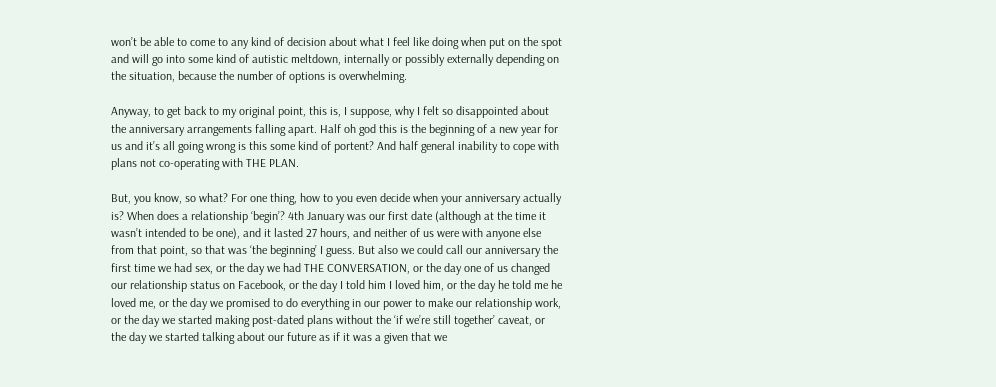won’t be able to come to any kind of decision about what I feel like doing when put on the spot and will go into some kind of autistic meltdown, internally or possibly externally depending on the situation, because the number of options is overwhelming.

Anyway, to get back to my original point, this is, I suppose, why I felt so disappointed about the anniversary arrangements falling apart. Half oh god this is the beginning of a new year for us and it’s all going wrong is this some kind of portent? And half general inability to cope with plans not co-operating with THE PLAN.

But, you know, so what? For one thing, how to you even decide when your anniversary actually is? When does a relationship ‘begin’? 4th January was our first date (although at the time it wasn’t intended to be one), and it lasted 27 hours, and neither of us were with anyone else from that point, so that was ‘the beginning’ I guess. But also we could call our anniversary the first time we had sex, or the day we had THE CONVERSATION, or the day one of us changed our relationship status on Facebook, or the day I told him I loved him, or the day he told me he loved me, or the day we promised to do everything in our power to make our relationship work, or the day we started making post-dated plans without the ‘if we’re still together’ caveat, or the day we started talking about our future as if it was a given that we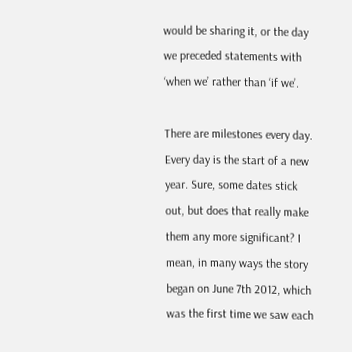would be sharing it, or the day we preceded statements with ‘when we’ rather than ‘if we’.

There are milestones every day. Every day is the start of a new year. Sure, some dates stick out, but does that really make them any more significant? I mean, in many ways the story began on June 7th 2012, which was the first time we saw each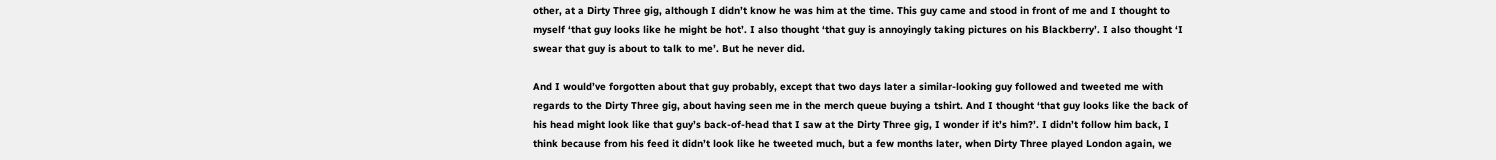other, at a Dirty Three gig, although I didn’t know he was him at the time. This guy came and stood in front of me and I thought to myself ‘that guy looks like he might be hot’. I also thought ‘that guy is annoyingly taking pictures on his Blackberry’. I also thought ‘I swear that guy is about to talk to me’. But he never did.

And I would’ve forgotten about that guy probably, except that two days later a similar-looking guy followed and tweeted me with regards to the Dirty Three gig, about having seen me in the merch queue buying a tshirt. And I thought ‘that guy looks like the back of his head might look like that guy’s back-of-head that I saw at the Dirty Three gig, I wonder if it’s him?’. I didn’t follow him back, I think because from his feed it didn’t look like he tweeted much, but a few months later, when Dirty Three played London again, we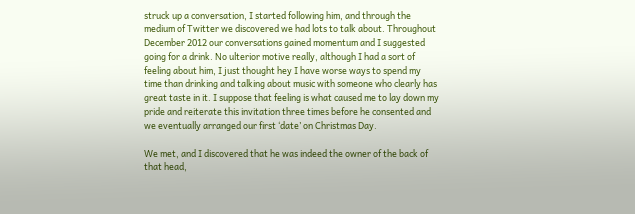struck up a conversation, I started following him, and through the medium of Twitter we discovered we had lots to talk about. Throughout December 2012 our conversations gained momentum and I suggested going for a drink. No ulterior motive really, although I had a sort of feeling about him, I just thought hey I have worse ways to spend my time than drinking and talking about music with someone who clearly has great taste in it. I suppose that feeling is what caused me to lay down my pride and reiterate this invitation three times before he consented and we eventually arranged our first ‘date’ on Christmas Day.

We met, and I discovered that he was indeed the owner of the back of that head,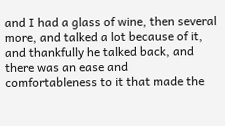and I had a glass of wine, then several more, and talked a lot because of it, and thankfully he talked back, and there was an ease and comfortableness to it that made the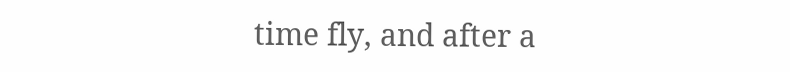time fly, and after a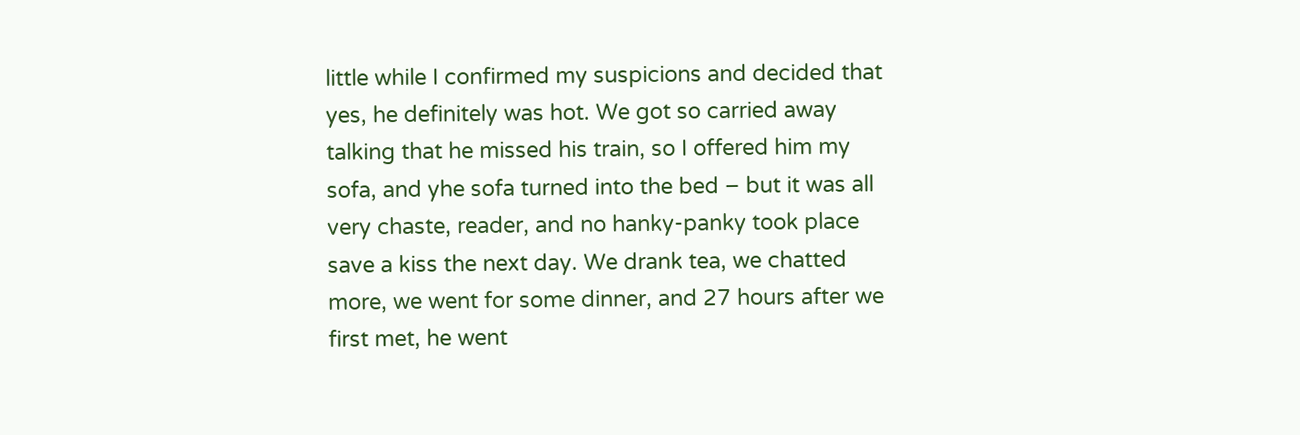little while I confirmed my suspicions and decided that yes, he definitely was hot. We got so carried away talking that he missed his train, so I offered him my sofa, and yhe sofa turned into the bed – but it was all very chaste, reader, and no hanky-panky took place save a kiss the next day. We drank tea, we chatted more, we went for some dinner, and 27 hours after we first met, he went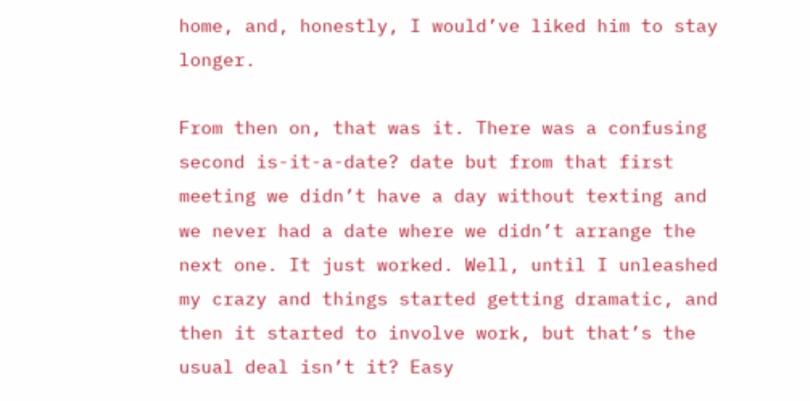home, and, honestly, I would’ve liked him to stay longer.

From then on, that was it. There was a confusing second is-it-a-date? date but from that first meeting we didn’t have a day without texting and we never had a date where we didn’t arrange the next one. It just worked. Well, until I unleashed my crazy and things started getting dramatic, and then it started to involve work, but that’s the usual deal isn’t it? Easy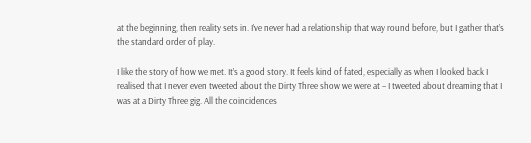at the beginning, then reality sets in. I’ve never had a relationship that way round before, but I gather that’s the standard order of play.

I like the story of how we met. It’s a good story. It feels kind of fated, especially as when I looked back I realised that I never even tweeted about the Dirty Three show we were at – I tweeted about dreaming that I was at a Dirty Three gig. All the coincidences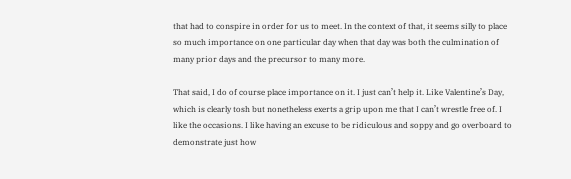that had to conspire in order for us to meet. In the context of that, it seems silly to place so much importance on one particular day when that day was both the culmination of many prior days and the precursor to many more.

That said, I do of course place importance on it. I just can’t help it. Like Valentine’s Day, which is clearly tosh but nonetheless exerts a grip upon me that I can’t wrestle free of. I like the occasions. I like having an excuse to be ridiculous and soppy and go overboard to demonstrate just how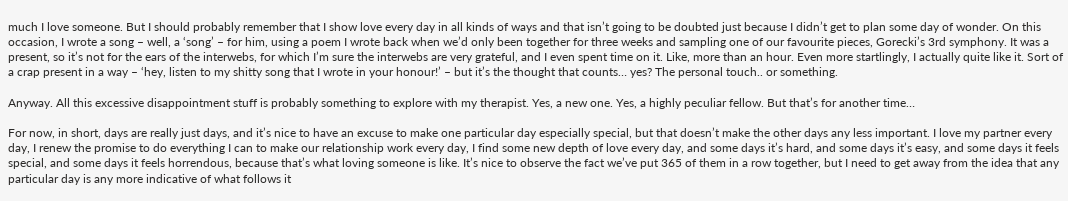much I love someone. But I should probably remember that I show love every day in all kinds of ways and that isn’t going to be doubted just because I didn’t get to plan some day of wonder. On this occasion, I wrote a song – well, a ‘song’ – for him, using a poem I wrote back when we’d only been together for three weeks and sampling one of our favourite pieces, Gorecki’s 3rd symphony. It was a present, so it’s not for the ears of the interwebs, for which I’m sure the interwebs are very grateful, and I even spent time on it. Like, more than an hour. Even more startlingly, I actually quite like it. Sort of a crap present in a way – ‘hey, listen to my shitty song that I wrote in your honour!’ – but it’s the thought that counts… yes? The personal touch.. or something.

Anyway. All this excessive disappointment stuff is probably something to explore with my therapist. Yes, a new one. Yes, a highly peculiar fellow. But that’s for another time…

For now, in short, days are really just days, and it’s nice to have an excuse to make one particular day especially special, but that doesn’t make the other days any less important. I love my partner every day, I renew the promise to do everything I can to make our relationship work every day, I find some new depth of love every day, and some days it’s hard, and some days it’s easy, and some days it feels special, and some days it feels horrendous, because that’s what loving someone is like. It’s nice to observe the fact we’ve put 365 of them in a row together, but I need to get away from the idea that any particular day is any more indicative of what follows it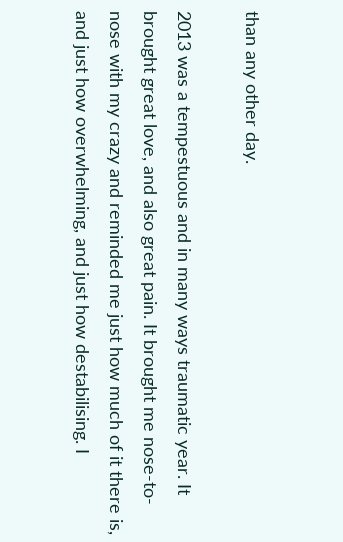than any other day.

2013 was a tempestuous and in many ways traumatic year. It brought great love, and also great pain. It brought me nose-to-nose with my crazy and reminded me just how much of it there is, and just how overwhelming, and just how destabilising. I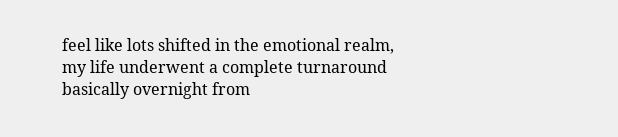feel like lots shifted in the emotional realm, my life underwent a complete turnaround basically overnight from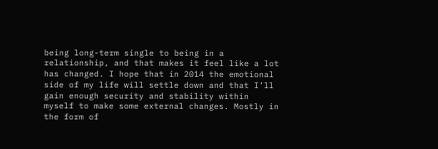being long-term single to being in a relationship, and that makes it feel like a lot has changed. I hope that in 2014 the emotional side of my life will settle down and that I’ll gain enough security and stability within myself to make some external changes. Mostly in the form of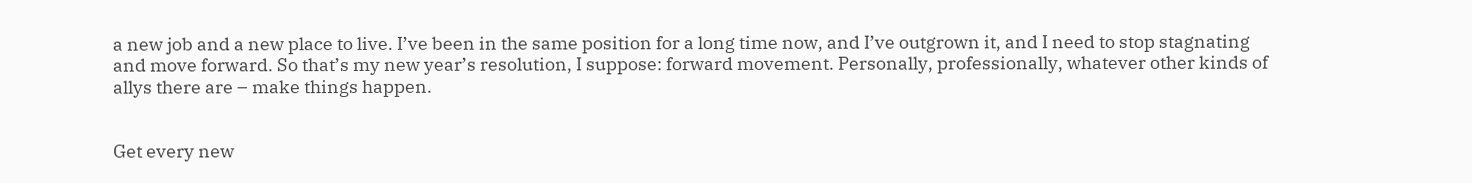a new job and a new place to live. I’ve been in the same position for a long time now, and I’ve outgrown it, and I need to stop stagnating and move forward. So that’s my new year’s resolution, I suppose: forward movement. Personally, professionally, whatever other kinds of allys there are – make things happen.


Get every new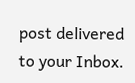post delivered to your Inbox.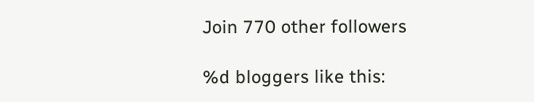Join 770 other followers

%d bloggers like this: